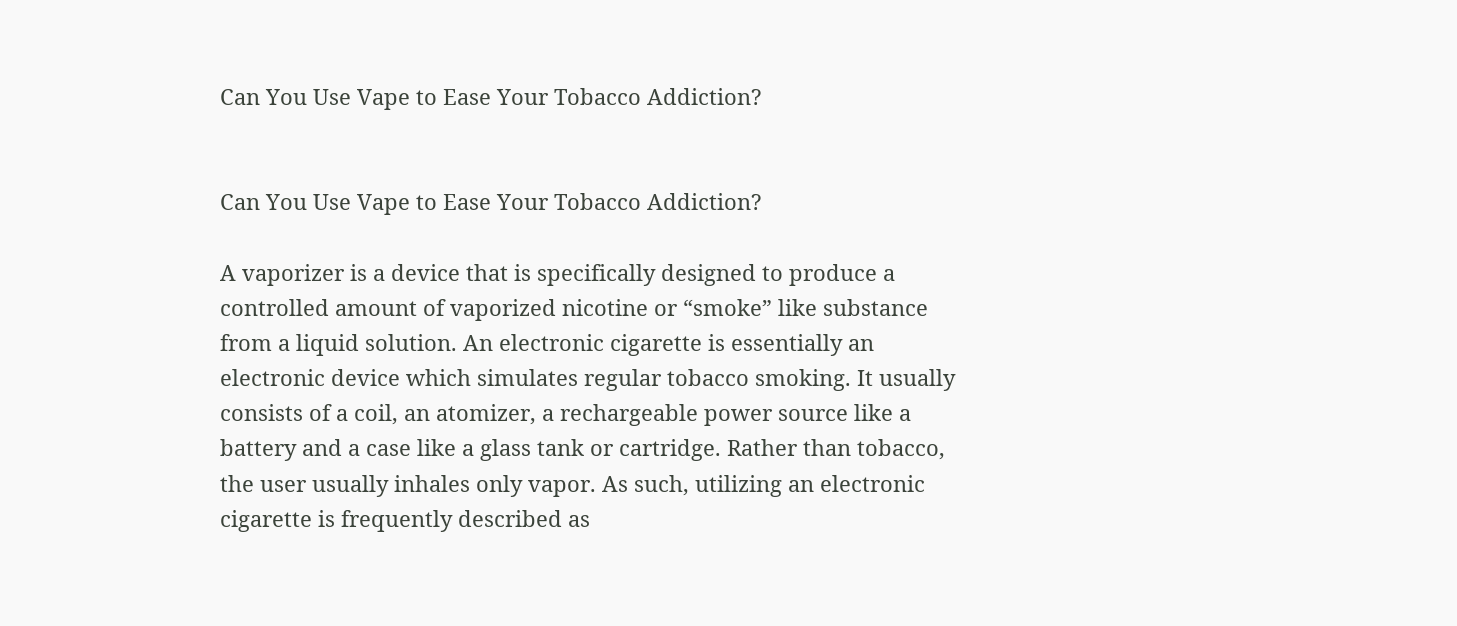Can You Use Vape to Ease Your Tobacco Addiction?


Can You Use Vape to Ease Your Tobacco Addiction?

A vaporizer is a device that is specifically designed to produce a controlled amount of vaporized nicotine or “smoke” like substance from a liquid solution. An electronic cigarette is essentially an electronic device which simulates regular tobacco smoking. It usually consists of a coil, an atomizer, a rechargeable power source like a battery and a case like a glass tank or cartridge. Rather than tobacco, the user usually inhales only vapor. As such, utilizing an electronic cigarette is frequently described as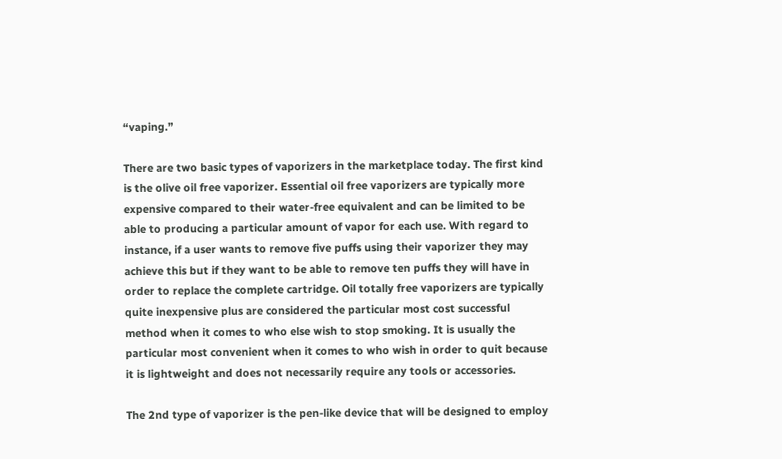“vaping.”

There are two basic types of vaporizers in the marketplace today. The first kind is the olive oil free vaporizer. Essential oil free vaporizers are typically more expensive compared to their water-free equivalent and can be limited to be able to producing a particular amount of vapor for each use. With regard to instance, if a user wants to remove five puffs using their vaporizer they may achieve this but if they want to be able to remove ten puffs they will have in order to replace the complete cartridge. Oil totally free vaporizers are typically quite inexpensive plus are considered the particular most cost successful method when it comes to who else wish to stop smoking. It is usually the particular most convenient when it comes to who wish in order to quit because it is lightweight and does not necessarily require any tools or accessories.

The 2nd type of vaporizer is the pen-like device that will be designed to employ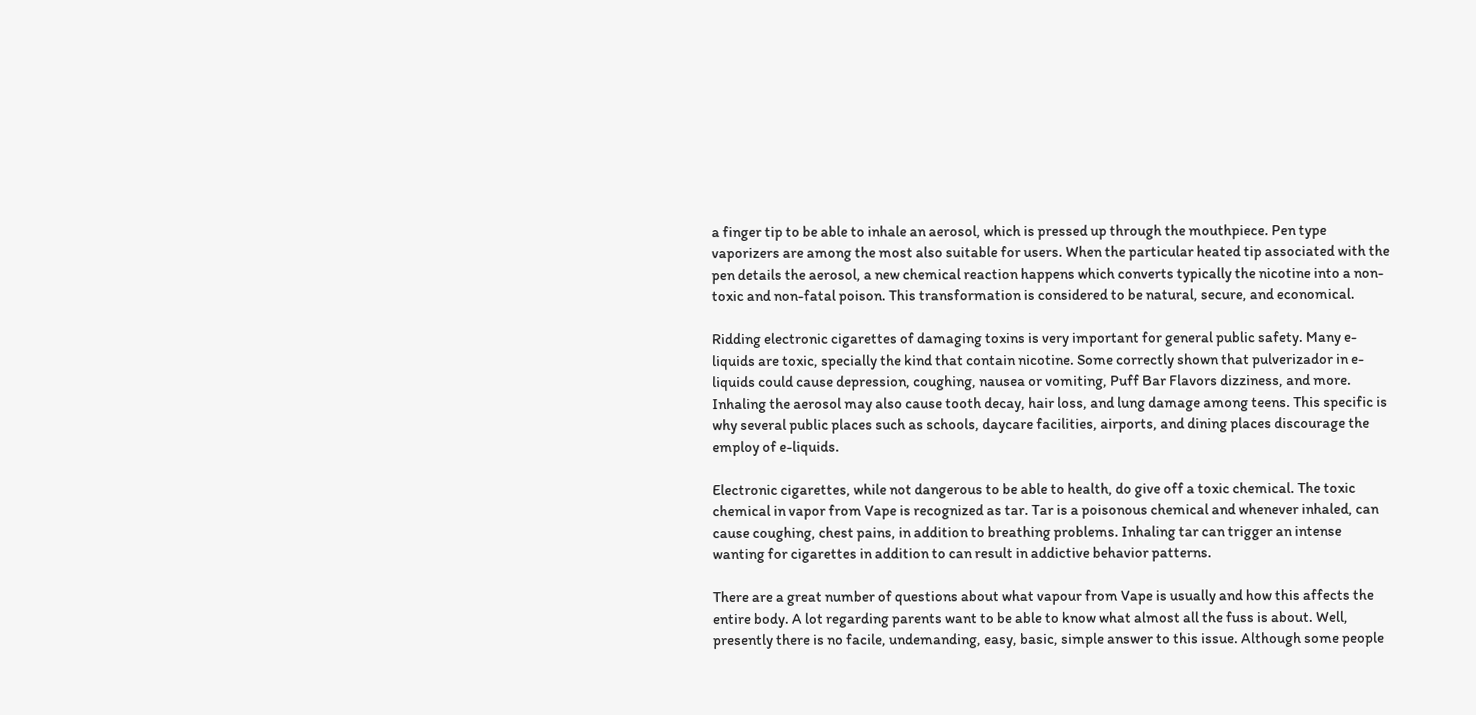a finger tip to be able to inhale an aerosol, which is pressed up through the mouthpiece. Pen type vaporizers are among the most also suitable for users. When the particular heated tip associated with the pen details the aerosol, a new chemical reaction happens which converts typically the nicotine into a non-toxic and non-fatal poison. This transformation is considered to be natural, secure, and economical.

Ridding electronic cigarettes of damaging toxins is very important for general public safety. Many e-liquids are toxic, specially the kind that contain nicotine. Some correctly shown that pulverizador in e-liquids could cause depression, coughing, nausea or vomiting, Puff Bar Flavors dizziness, and more. Inhaling the aerosol may also cause tooth decay, hair loss, and lung damage among teens. This specific is why several public places such as schools, daycare facilities, airports, and dining places discourage the employ of e-liquids.

Electronic cigarettes, while not dangerous to be able to health, do give off a toxic chemical. The toxic chemical in vapor from Vape is recognized as tar. Tar is a poisonous chemical and whenever inhaled, can cause coughing, chest pains, in addition to breathing problems. Inhaling tar can trigger an intense wanting for cigarettes in addition to can result in addictive behavior patterns.

There are a great number of questions about what vapour from Vape is usually and how this affects the entire body. A lot regarding parents want to be able to know what almost all the fuss is about. Well, presently there is no facile, undemanding, easy, basic, simple answer to this issue. Although some people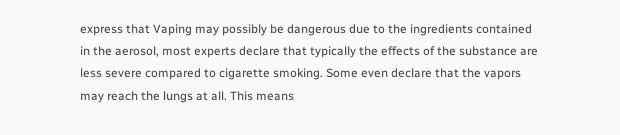express that Vaping may possibly be dangerous due to the ingredients contained in the aerosol, most experts declare that typically the effects of the substance are less severe compared to cigarette smoking. Some even declare that the vapors may reach the lungs at all. This means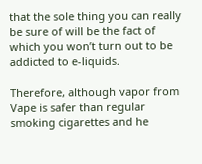that the sole thing you can really be sure of will be the fact of which you won’t turn out to be addicted to e-liquids.

Therefore, although vapor from Vape is safer than regular smoking cigarettes and he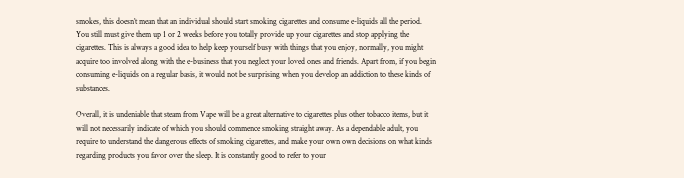smokes, this doesn’t mean that an individual should start smoking cigarettes and consume e-liquids all the period. You still must give them up 1 or 2 weeks before you totally provide up your cigarettes and stop applying the cigarettes. This is always a good idea to help keep yourself busy with things that you enjoy, normally, you might acquire too involved along with the e-business that you neglect your loved ones and friends. Apart from, if you begin consuming e-liquids on a regular basis, it would not be surprising when you develop an addiction to these kinds of substances.

Overall, it is undeniable that steam from Vape will be a great alternative to cigarettes plus other tobacco items, but it will not necessarily indicate of which you should commence smoking straight away. As a dependable adult, you require to understand the dangerous effects of smoking cigarettes, and make your own own decisions on what kinds regarding products you favor over the sleep. It is constantly good to refer to your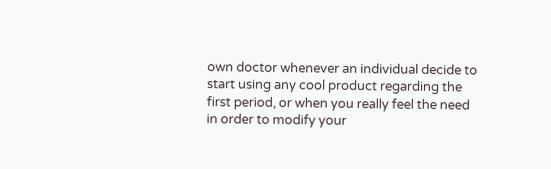own doctor whenever an individual decide to start using any cool product regarding the first period, or when you really feel the need in order to modify your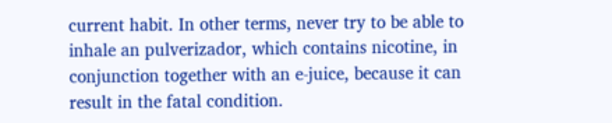current habit. In other terms, never try to be able to inhale an pulverizador, which contains nicotine, in conjunction together with an e-juice, because it can result in the fatal condition.